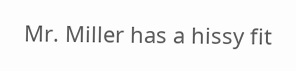Mr. Miller has a hissy fit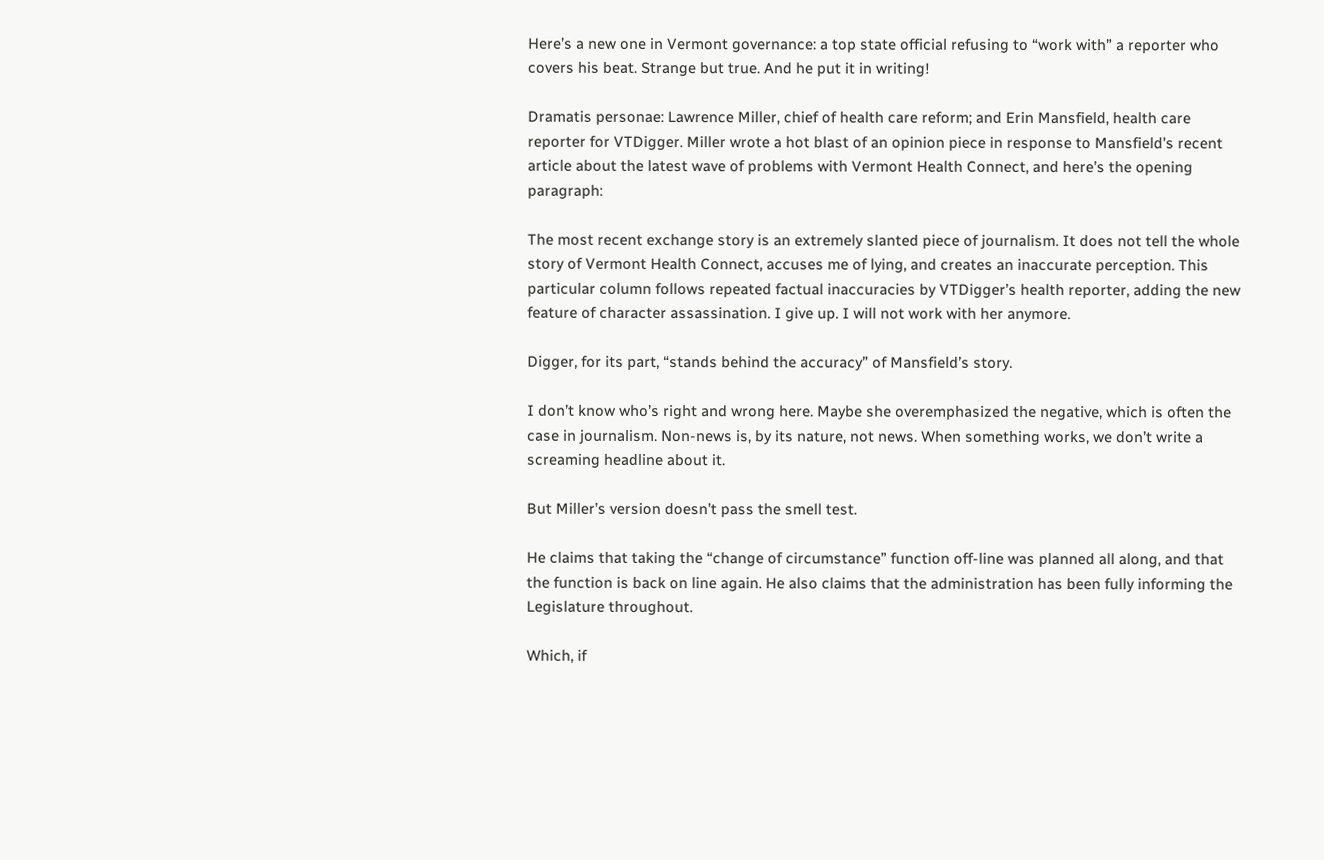Here’s a new one in Vermont governance: a top state official refusing to “work with” a reporter who covers his beat. Strange but true. And he put it in writing!

Dramatis personae: Lawrence Miller, chief of health care reform; and Erin Mansfield, health care reporter for VTDigger. Miller wrote a hot blast of an opinion piece in response to Mansfield’s recent article about the latest wave of problems with Vermont Health Connect, and here’s the opening paragraph:

The most recent exchange story is an extremely slanted piece of journalism. It does not tell the whole story of Vermont Health Connect, accuses me of lying, and creates an inaccurate perception. This particular column follows repeated factual inaccuracies by VTDigger’s health reporter, adding the new feature of character assassination. I give up. I will not work with her anymore.

Digger, for its part, “stands behind the accuracy” of Mansfield’s story.

I don’t know who’s right and wrong here. Maybe she overemphasized the negative, which is often the case in journalism. Non-news is, by its nature, not news. When something works, we don’t write a screaming headline about it.

But Miller’s version doesn’t pass the smell test.

He claims that taking the “change of circumstance” function off-line was planned all along, and that the function is back on line again. He also claims that the administration has been fully informing the Legislature throughout.

Which, if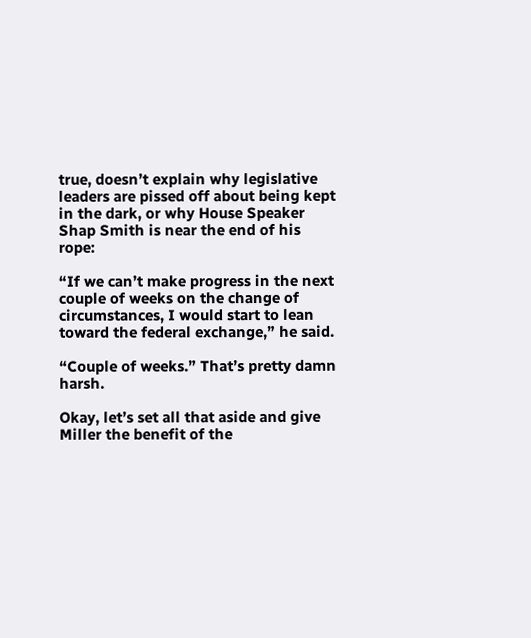true, doesn’t explain why legislative leaders are pissed off about being kept in the dark, or why House Speaker Shap Smith is near the end of his rope:

“If we can’t make progress in the next couple of weeks on the change of circumstances, I would start to lean toward the federal exchange,” he said.

“Couple of weeks.” That’s pretty damn harsh.

Okay, let’s set all that aside and give Miller the benefit of the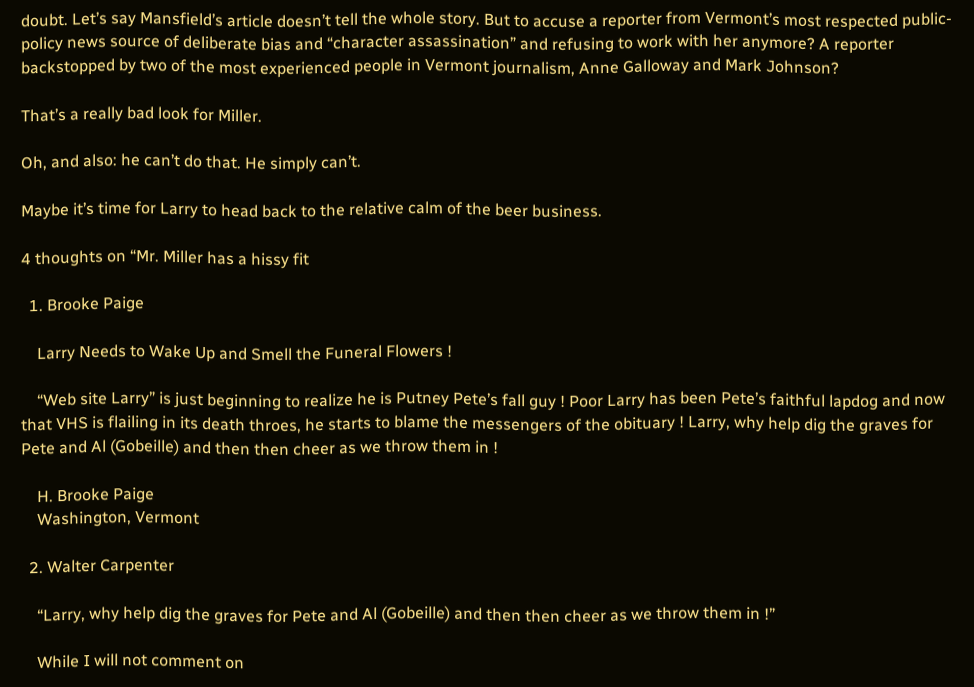doubt. Let’s say Mansfield’s article doesn’t tell the whole story. But to accuse a reporter from Vermont’s most respected public-policy news source of deliberate bias and “character assassination” and refusing to work with her anymore? A reporter backstopped by two of the most experienced people in Vermont journalism, Anne Galloway and Mark Johnson?

That’s a really bad look for Miller.

Oh, and also: he can’t do that. He simply can’t.

Maybe it’s time for Larry to head back to the relative calm of the beer business.

4 thoughts on “Mr. Miller has a hissy fit

  1. Brooke Paige

    Larry Needs to Wake Up and Smell the Funeral Flowers !

    “Web site Larry” is just beginning to realize he is Putney Pete’s fall guy ! Poor Larry has been Pete’s faithful lapdog and now that VHS is flailing in its death throes, he starts to blame the messengers of the obituary ! Larry, why help dig the graves for Pete and Al (Gobeille) and then then cheer as we throw them in !

    H. Brooke Paige
    Washington, Vermont

  2. Walter Carpenter

    “Larry, why help dig the graves for Pete and Al (Gobeille) and then then cheer as we throw them in !”

    While I will not comment on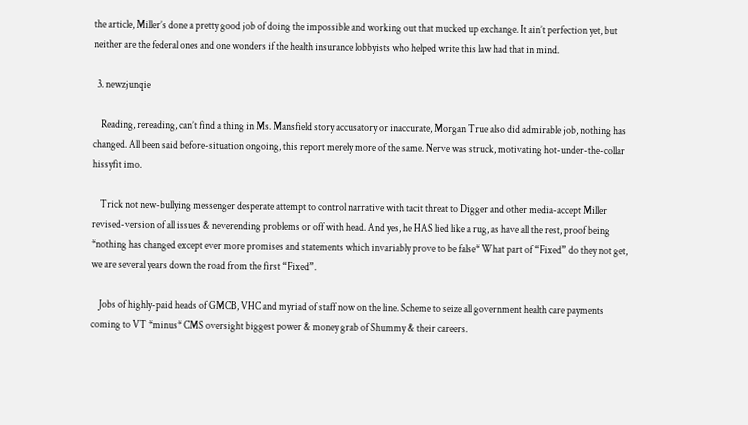the article, Miller’s done a pretty good job of doing the impossible and working out that mucked up exchange. It ain’t perfection yet, but neither are the federal ones and one wonders if the health insurance lobbyists who helped write this law had that in mind.

  3. newzjunqie

    Reading, rereading, can’t find a thing in Ms. Mansfield story accusatory or inaccurate, Morgan True also did admirable job, nothing has changed. All been said before-situation ongoing, this report merely more of the same. Nerve was struck, motivating hot-under-the-collar hissyfit imo.

    Trick not new-bullying messenger desperate attempt to control narrative with tacit threat to Digger and other media-accept Miller revised-version of all issues & neverending problems or off with head. And yes, he HAS lied like a rug, as have all the rest, proof being *nothing has changed except ever more promises and statements which invariably prove to be false* What part of “Fixed” do they not get, we are several years down the road from the first “Fixed”.

    Jobs of highly-paid heads of GMCB, VHC and myriad of staff now on the line. Scheme to seize all government health care payments coming to VT *minus* CMS oversight biggest power & money grab of Shummy & their careers.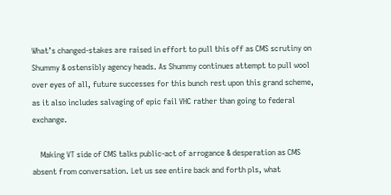What’s changed-stakes are raised in effort to pull this off as CMS scrutiny on Shummy & ostensibly agency heads. As Shummy continues attempt to pull wool over eyes of all, future successes for this bunch rest upon this grand scheme, as it also includes salvaging of epic fail VHC rather than going to federal exchange.

    Making VT side of CMS talks public-act of arrogance & desperation as CMS absent from conversation. Let us see entire back and forth pls, what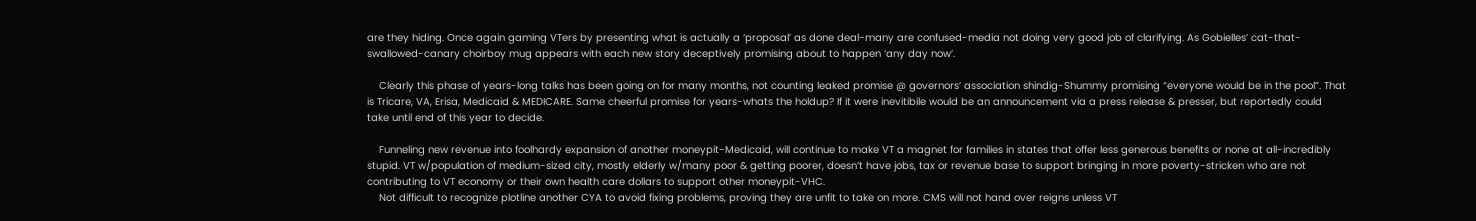are they hiding. Once again gaming VTers by presenting what is actually a ‘proposal’ as done deal-many are confused-media not doing very good job of clarifying. As Gobielles’ cat-that-swallowed-canary choirboy mug appears with each new story deceptively promising about to happen ‘any day now’.

    Clearly this phase of years-long talks has been going on for many months, not counting leaked promise @ governors’ association shindig-Shummy promising “everyone would be in the pool”. That is Tricare, VA, Erisa, Medicaid & MEDICARE. Same cheerful promise for years-whats the holdup? If it were inevitibile would be an announcement via a press release & presser, but reportedly could take until end of this year to decide.

    Funneling new revenue into foolhardy expansion of another moneypit-Medicaid, will continue to make VT a magnet for families in states that offer less generous benefits or none at all-incredibly stupid. VT w/population of medium-sized city, mostly elderly w/many poor & getting poorer, doesn’t have jobs, tax or revenue base to support bringing in more poverty-stricken who are not contributing to VT economy or their own health care dollars to support other moneypit-VHC.
    Not difficult to recognize plotline another CYA to avoid fixing problems, proving they are unfit to take on more. CMS will not hand over reigns unless VT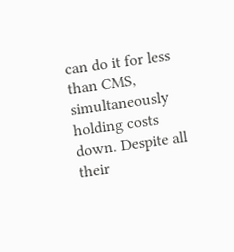can do it for less than CMS, simultaneously holding costs down. Despite all their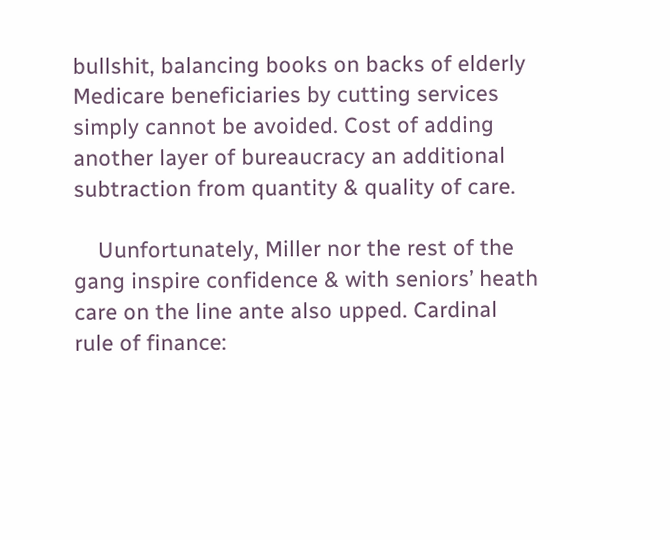bullshit, balancing books on backs of elderly Medicare beneficiaries by cutting services simply cannot be avoided. Cost of adding another layer of bureaucracy an additional subtraction from quantity & quality of care.

    Uunfortunately, Miller nor the rest of the gang inspire confidence & with seniors’ heath care on the line ante also upped. Cardinal rule of finance: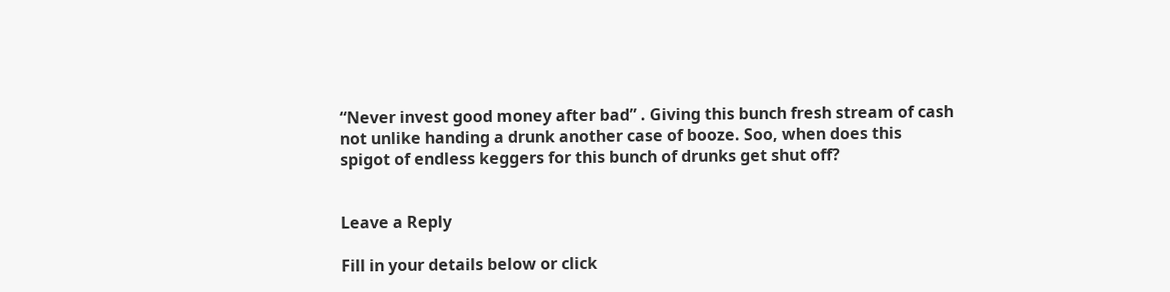“Never invest good money after bad” . Giving this bunch fresh stream of cash not unlike handing a drunk another case of booze. Soo, when does this spigot of endless keggers for this bunch of drunks get shut off?


Leave a Reply

Fill in your details below or click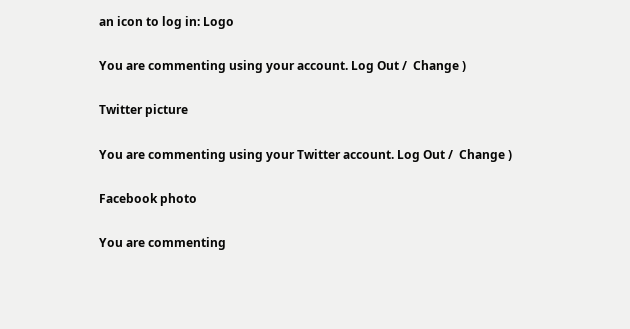an icon to log in: Logo

You are commenting using your account. Log Out /  Change )

Twitter picture

You are commenting using your Twitter account. Log Out /  Change )

Facebook photo

You are commenting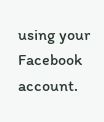using your Facebook account.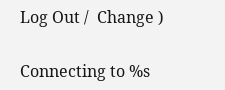Log Out /  Change )

Connecting to %s